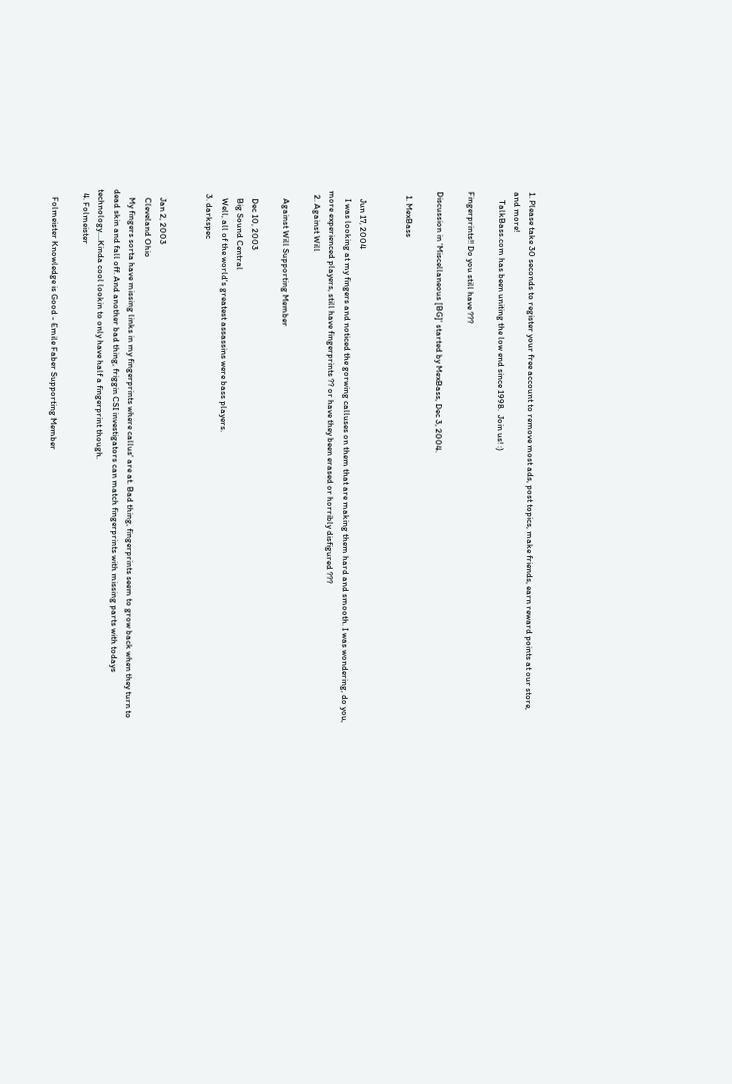1. Please take 30 seconds to register your free account to remove most ads, post topics, make friends, earn reward points at our store, and more!
    TalkBass.com has been uniting the low end since 1998.  Join us! :)

Fingerprints!! Do you still have ???

Discussion in 'Miscellaneous [BG]' started by MexBass, Dec 3, 2004.

  1. MexBass


    Jun 17, 2004
    I was looking at my fingers and noticed the gorwing calluses on them that are making them hard and smooth. I was wondering, do you, more experienced players, still have fingerprints ?? or have they been erased or horribly disfigured ???
  2. Against Will

    Against Will Supporting Member

    Dec 10, 2003
    Big Sound Central
    Well, all of the world's greatest assassins were bass players.
  3. darkspec


    Jan 2, 2003
    Cleveland Ohio
    My fingers sorta have missing links in my fingerprints where callus' are at. Bad thing, fingerprints seem to grow back when they turn to dead skin and fall off. And another bad thing, friggin CSI investigators can match fingerprints with missing parts with todays technology....Kinda cool lookin to only have half a fingerprint though.
  4. Folmeister

    Folmeister Knowledge is Good - Emile Faber Supporting Member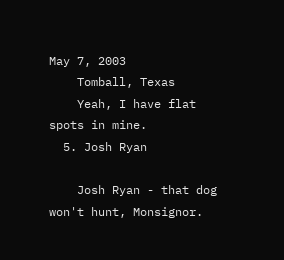May 7, 2003
    Tomball, Texas
    Yeah, I have flat spots in mine.
  5. Josh Ryan

    Josh Ryan - that dog won't hunt, Monsignor.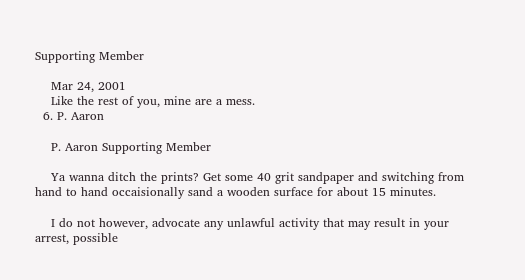Supporting Member

    Mar 24, 2001
    Like the rest of you, mine are a mess.
  6. P. Aaron

    P. Aaron Supporting Member

    Ya wanna ditch the prints? Get some 40 grit sandpaper and switching from hand to hand occaisionally sand a wooden surface for about 15 minutes.

    I do not however, advocate any unlawful activity that may result in your arrest, possible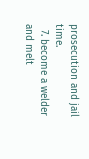prosecution and jail time.
  7. become a welder and melt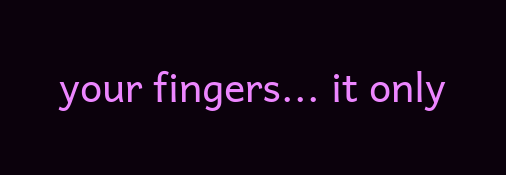your fingers... it only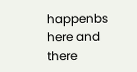happenbs here and there